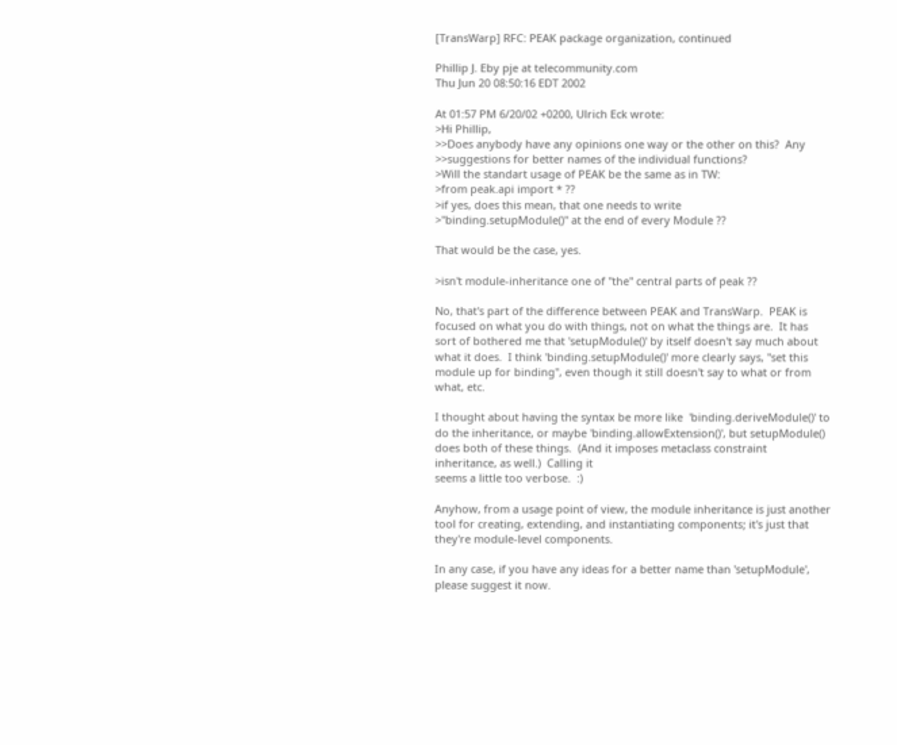[TransWarp] RFC: PEAK package organization, continued

Phillip J. Eby pje at telecommunity.com
Thu Jun 20 08:50:16 EDT 2002

At 01:57 PM 6/20/02 +0200, Ulrich Eck wrote:
>Hi Phillip,
>>Does anybody have any opinions one way or the other on this?  Any
>>suggestions for better names of the individual functions?
>Will the standart usage of PEAK be the same as in TW:
>from peak.api import * ??
>if yes, does this mean, that one needs to write
>"binding.setupModule()" at the end of every Module ??

That would be the case, yes.

>isn't module-inheritance one of "the" central parts of peak ??

No, that's part of the difference between PEAK and TransWarp.  PEAK is
focused on what you do with things, not on what the things are.  It has
sort of bothered me that 'setupModule()' by itself doesn't say much about
what it does.  I think 'binding.setupModule()' more clearly says, "set this
module up for binding", even though it still doesn't say to what or from
what, etc.

I thought about having the syntax be more like  'binding.deriveModule()' to
do the inheritance, or maybe 'binding.allowExtension()', but setupModule()
does both of these things.  (And it imposes metaclass constraint
inheritance, as well.)  Calling it
seems a little too verbose.  :)

Anyhow, from a usage point of view, the module inheritance is just another
tool for creating, extending, and instantiating components; it's just that
they're module-level components.

In any case, if you have any ideas for a better name than 'setupModule',
please suggest it now.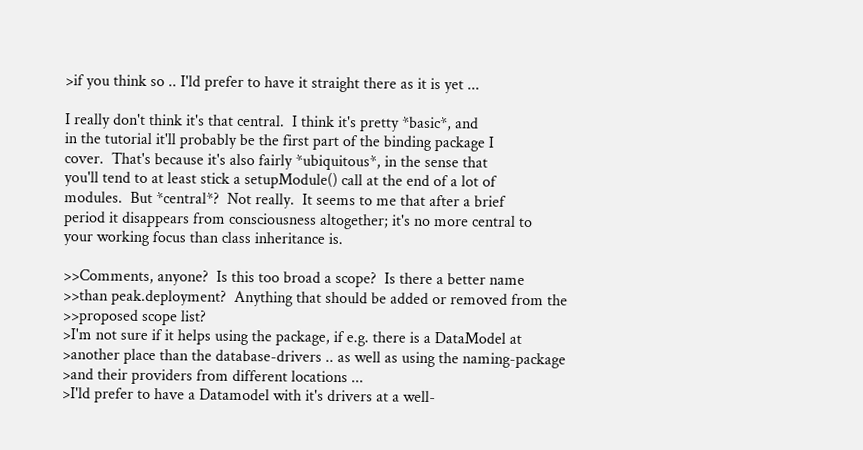>if you think so .. I'ld prefer to have it straight there as it is yet ...

I really don't think it's that central.  I think it's pretty *basic*, and
in the tutorial it'll probably be the first part of the binding package I
cover.  That's because it's also fairly *ubiquitous*, in the sense that
you'll tend to at least stick a setupModule() call at the end of a lot of
modules.  But *central*?  Not really.  It seems to me that after a brief
period it disappears from consciousness altogether; it's no more central to
your working focus than class inheritance is.

>>Comments, anyone?  Is this too broad a scope?  Is there a better name
>>than peak.deployment?  Anything that should be added or removed from the
>>proposed scope list?
>I'm not sure if it helps using the package, if e.g. there is a DataModel at
>another place than the database-drivers .. as well as using the naming-package
>and their providers from different locations ...
>I'ld prefer to have a Datamodel with it's drivers at a well-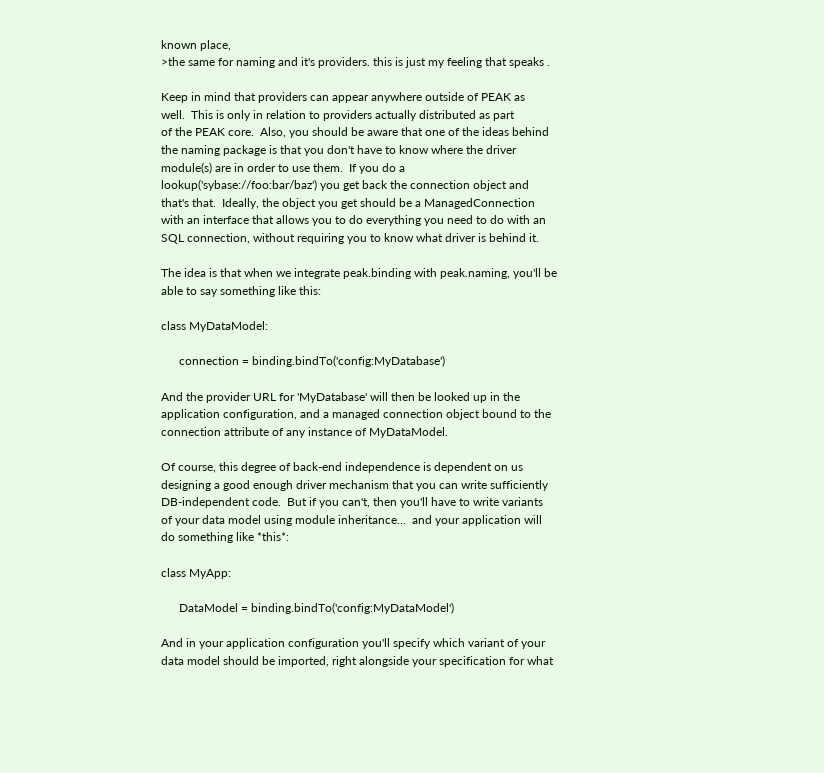known place,
>the same for naming and it's providers. this is just my feeling that speaks .

Keep in mind that providers can appear anywhere outside of PEAK as
well.  This is only in relation to providers actually distributed as part
of the PEAK core.  Also, you should be aware that one of the ideas behind
the naming package is that you don't have to know where the driver
module(s) are in order to use them.  If you do a
lookup('sybase://foo:bar/baz') you get back the connection object and
that's that.  Ideally, the object you get should be a ManagedConnection
with an interface that allows you to do everything you need to do with an
SQL connection, without requiring you to know what driver is behind it.

The idea is that when we integrate peak.binding with peak.naming, you'll be
able to say something like this:

class MyDataModel:

      connection = binding.bindTo('config:MyDatabase')

And the provider URL for 'MyDatabase' will then be looked up in the
application configuration, and a managed connection object bound to the
connection attribute of any instance of MyDataModel.

Of course, this degree of back-end independence is dependent on us
designing a good enough driver mechanism that you can write sufficiently
DB-independent code.  But if you can't, then you'll have to write variants
of your data model using module inheritance...  and your application will
do something like *this*:

class MyApp:

      DataModel = binding.bindTo('config:MyDataModel')

And in your application configuration you'll specify which variant of your
data model should be imported, right alongside your specification for what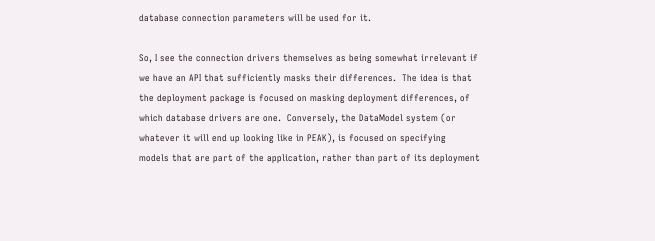database connection parameters will be used for it.

So, I see the connection drivers themselves as being somewhat irrelevant if
we have an API that sufficiently masks their differences.  The idea is that
the deployment package is focused on masking deployment differences, of
which database drivers are one.  Conversely, the DataModel system (or
whatever it will end up looking like in PEAK), is focused on specifying
models that are part of the application, rather than part of its deployment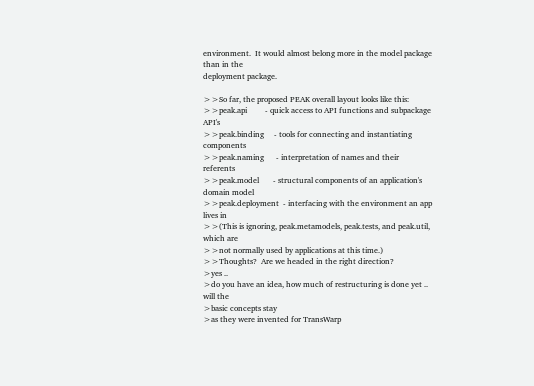environment.  It would almost belong more in the model package than in the
deployment package.

>>So far, the proposed PEAK overall layout looks like this:
>>peak.api         - quick access to API functions and subpackage API's
>>peak.binding     - tools for connecting and instantiating components
>>peak.naming      - interpretation of names and their referents
>>peak.model       - structural components of an application's domain model
>>peak.deployment  - interfacing with the environment an app lives in
>>(This is ignoring, peak.metamodels, peak.tests, and peak.util, which are
>>not normally used by applications at this time.)
>>Thoughts?  Are we headed in the right direction?
>yes ..
>do you have an idea, how much of restructuring is done yet .. will the
>basic concepts stay
>as they were invented for TransWarp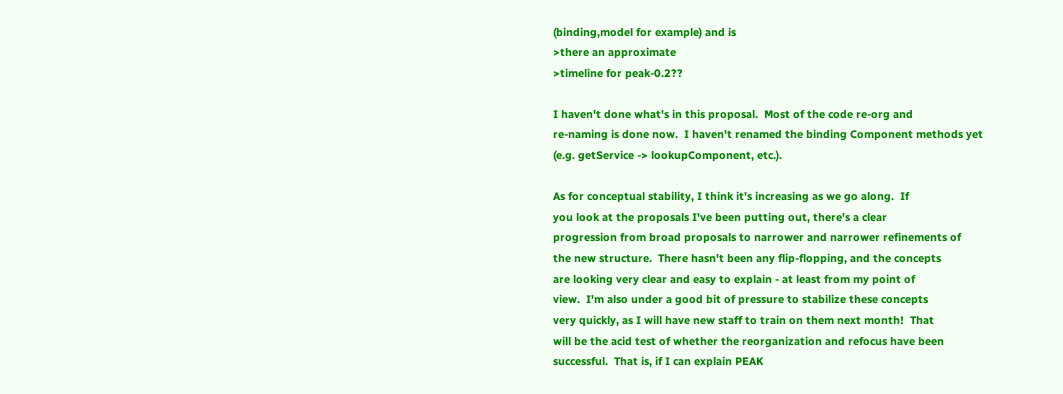(binding,model for example) and is
>there an approximate
>timeline for peak-0.2??

I haven't done what's in this proposal.  Most of the code re-org and
re-naming is done now.  I haven't renamed the binding Component methods yet
(e.g. getService -> lookupComponent, etc.).

As for conceptual stability, I think it's increasing as we go along.  If
you look at the proposals I've been putting out, there's a clear
progression from broad proposals to narrower and narrower refinements of
the new structure.  There hasn't been any flip-flopping, and the concepts
are looking very clear and easy to explain - at least from my point of
view.  I'm also under a good bit of pressure to stabilize these concepts
very quickly, as I will have new staff to train on them next month!  That
will be the acid test of whether the reorganization and refocus have been
successful.  That is, if I can explain PEAK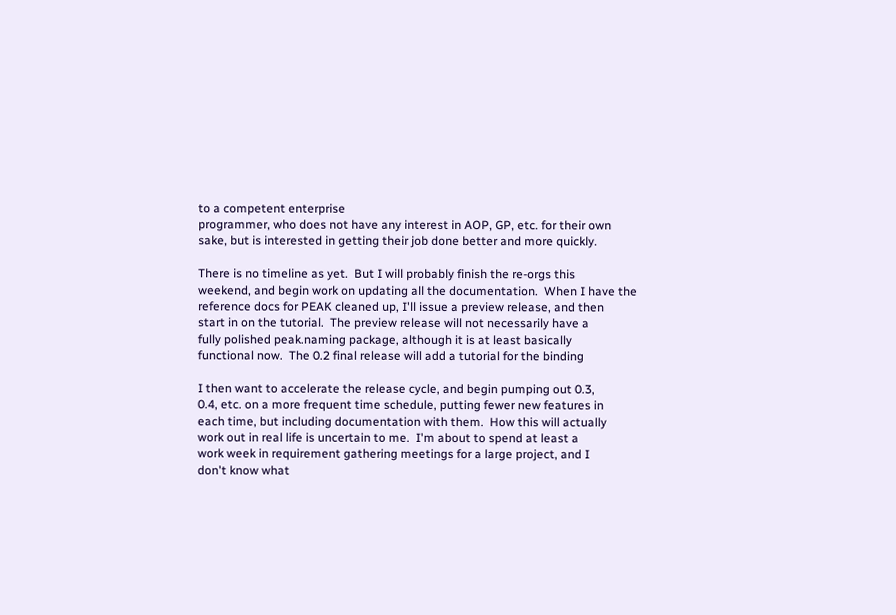to a competent enterprise
programmer, who does not have any interest in AOP, GP, etc. for their own
sake, but is interested in getting their job done better and more quickly.

There is no timeline as yet.  But I will probably finish the re-orgs this
weekend, and begin work on updating all the documentation.  When I have the
reference docs for PEAK cleaned up, I'll issue a preview release, and then
start in on the tutorial.  The preview release will not necessarily have a
fully polished peak.naming package, although it is at least basically
functional now.  The 0.2 final release will add a tutorial for the binding

I then want to accelerate the release cycle, and begin pumping out 0.3,
0.4, etc. on a more frequent time schedule, putting fewer new features in
each time, but including documentation with them.  How this will actually
work out in real life is uncertain to me.  I'm about to spend at least a
work week in requirement gathering meetings for a large project, and I
don't know what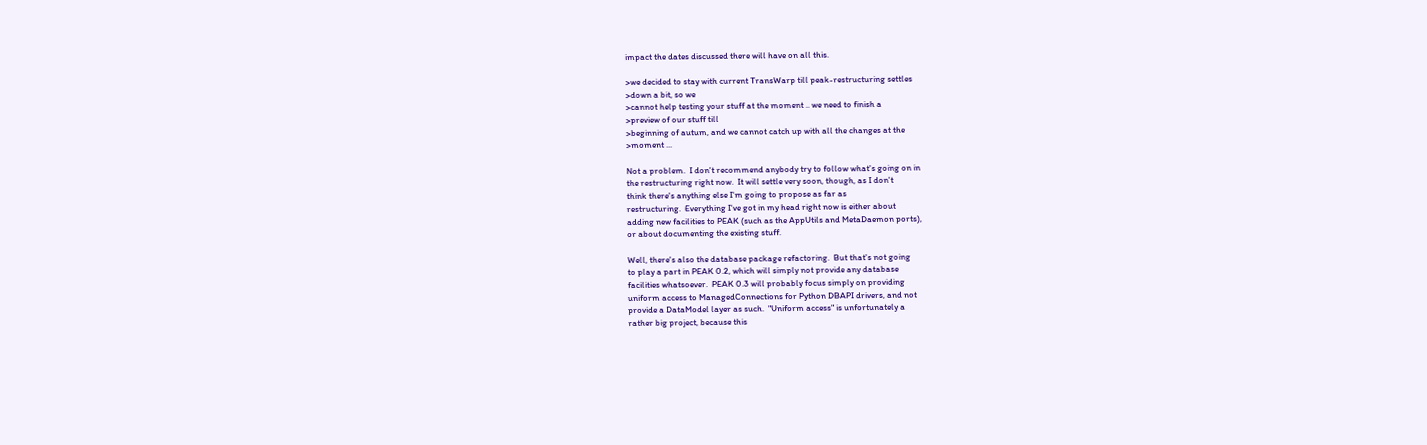impact the dates discussed there will have on all this.

>we decided to stay with current TransWarp till peak-restructuring settles
>down a bit, so we
>cannot help testing your stuff at the moment .. we need to finish a
>preview of our stuff till
>beginning of autum, and we cannot catch up with all the changes at the
>moment ...

Not a problem.  I don't recommend anybody try to follow what's going on in
the restructuring right now.  It will settle very soon, though, as I don't
think there's anything else I'm going to propose as far as
restructuring.  Everything I've got in my head right now is either about
adding new facilities to PEAK (such as the AppUtils and MetaDaemon ports),
or about documenting the existing stuff.

Well, there's also the database package refactoring.  But that's not going
to play a part in PEAK 0.2, which will simply not provide any database
facilities whatsoever.  PEAK 0.3 will probably focus simply on providing
uniform access to ManagedConnections for Python DBAPI drivers, and not
provide a DataModel layer as such.  "Uniform access" is unfortunately a
rather big project, because this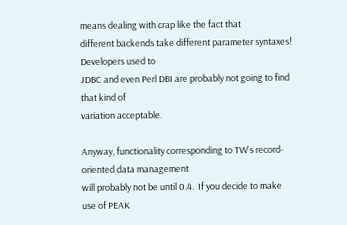means dealing with crap like the fact that
different backends take different parameter syntaxes!  Developers used to
JDBC and even Perl DBI are probably not going to find that kind of
variation acceptable.

Anyway, functionality corresponding to TW's record-oriented data management
will probably not be until 0.4.  If you decide to make use of PEAK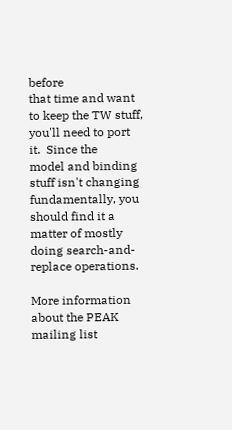before
that time and want to keep the TW stuff, you'll need to port it.  Since the
model and binding stuff isn't changing fundamentally, you should find it a
matter of mostly doing search-and-replace operations.

More information about the PEAK mailing list